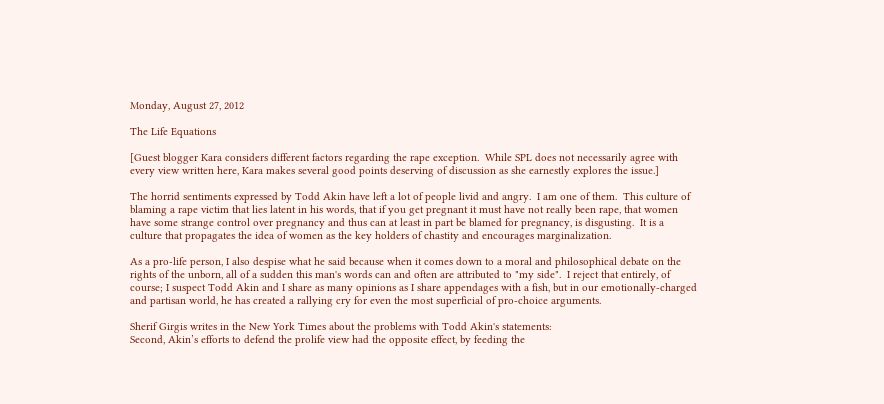Monday, August 27, 2012

The Life Equations

[Guest blogger Kara considers different factors regarding the rape exception.  While SPL does not necessarily agree with every view written here, Kara makes several good points deserving of discussion as she earnestly explores the issue.]

The horrid sentiments expressed by Todd Akin have left a lot of people livid and angry.  I am one of them.  This culture of blaming a rape victim that lies latent in his words, that if you get pregnant it must have not really been rape, that women have some strange control over pregnancy and thus can at least in part be blamed for pregnancy, is disgusting.  It is a culture that propagates the idea of women as the key holders of chastity and encourages marginalization.

As a pro-life person, I also despise what he said because when it comes down to a moral and philosophical debate on the rights of the unborn, all of a sudden this man's words can and often are attributed to "my side".  I reject that entirely, of course; I suspect Todd Akin and I share as many opinions as I share appendages with a fish, but in our emotionally-charged and partisan world, he has created a rallying cry for even the most superficial of pro-choice arguments.

Sherif Girgis writes in the New York Times about the problems with Todd Akin's statements:
Second, Akin’s efforts to defend the prolife view had the opposite effect, by feeding the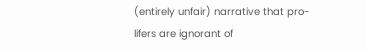(entirely unfair) narrative that pro-lifers are ignorant of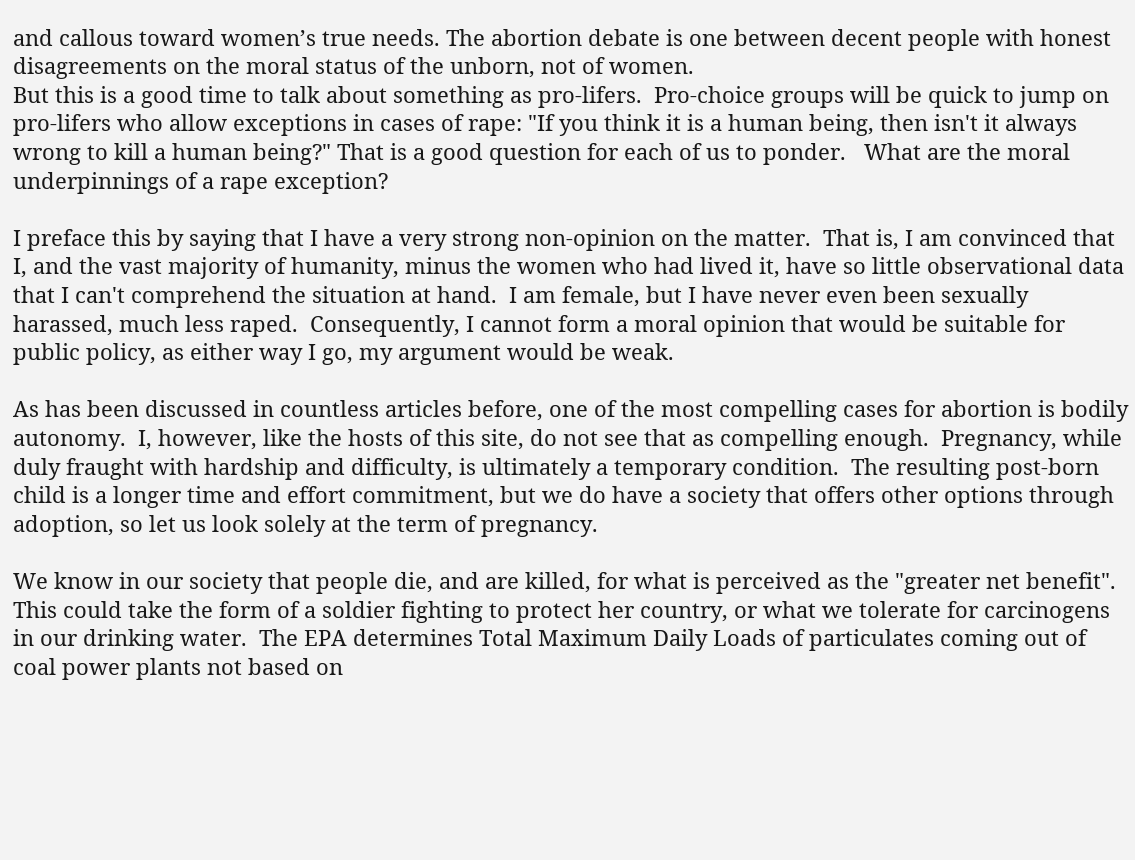and callous toward women’s true needs. The abortion debate is one between decent people with honest disagreements on the moral status of the unborn, not of women.
But this is a good time to talk about something as pro-lifers.  Pro-choice groups will be quick to jump on pro-lifers who allow exceptions in cases of rape: "If you think it is a human being, then isn't it always wrong to kill a human being?" That is a good question for each of us to ponder.   What are the moral underpinnings of a rape exception?

I preface this by saying that I have a very strong non-opinion on the matter.  That is, I am convinced that I, and the vast majority of humanity, minus the women who had lived it, have so little observational data that I can't comprehend the situation at hand.  I am female, but I have never even been sexually harassed, much less raped.  Consequently, I cannot form a moral opinion that would be suitable for public policy, as either way I go, my argument would be weak.

As has been discussed in countless articles before, one of the most compelling cases for abortion is bodily autonomy.  I, however, like the hosts of this site, do not see that as compelling enough.  Pregnancy, while duly fraught with hardship and difficulty, is ultimately a temporary condition.  The resulting post-born child is a longer time and effort commitment, but we do have a society that offers other options through adoption, so let us look solely at the term of pregnancy.

We know in our society that people die, and are killed, for what is perceived as the "greater net benefit".  This could take the form of a soldier fighting to protect her country, or what we tolerate for carcinogens in our drinking water.  The EPA determines Total Maximum Daily Loads of particulates coming out of coal power plants not based on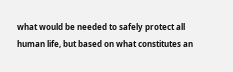what would be needed to safely protect all human life, but based on what constitutes an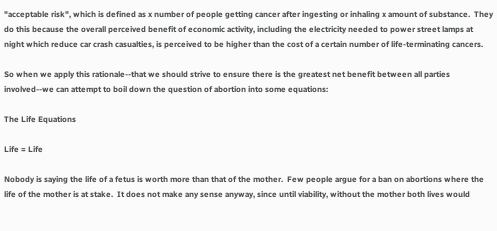"acceptable risk", which is defined as x number of people getting cancer after ingesting or inhaling x amount of substance.  They do this because the overall perceived benefit of economic activity, including the electricity needed to power street lamps at night which reduce car crash casualties, is perceived to be higher than the cost of a certain number of life-terminating cancers.

So when we apply this rationale--that we should strive to ensure there is the greatest net benefit between all parties involved--we can attempt to boil down the question of abortion into some equations:

The Life Equations

Life = Life

Nobody is saying the life of a fetus is worth more than that of the mother.  Few people argue for a ban on abortions where the life of the mother is at stake.  It does not make any sense anyway, since until viability, without the mother both lives would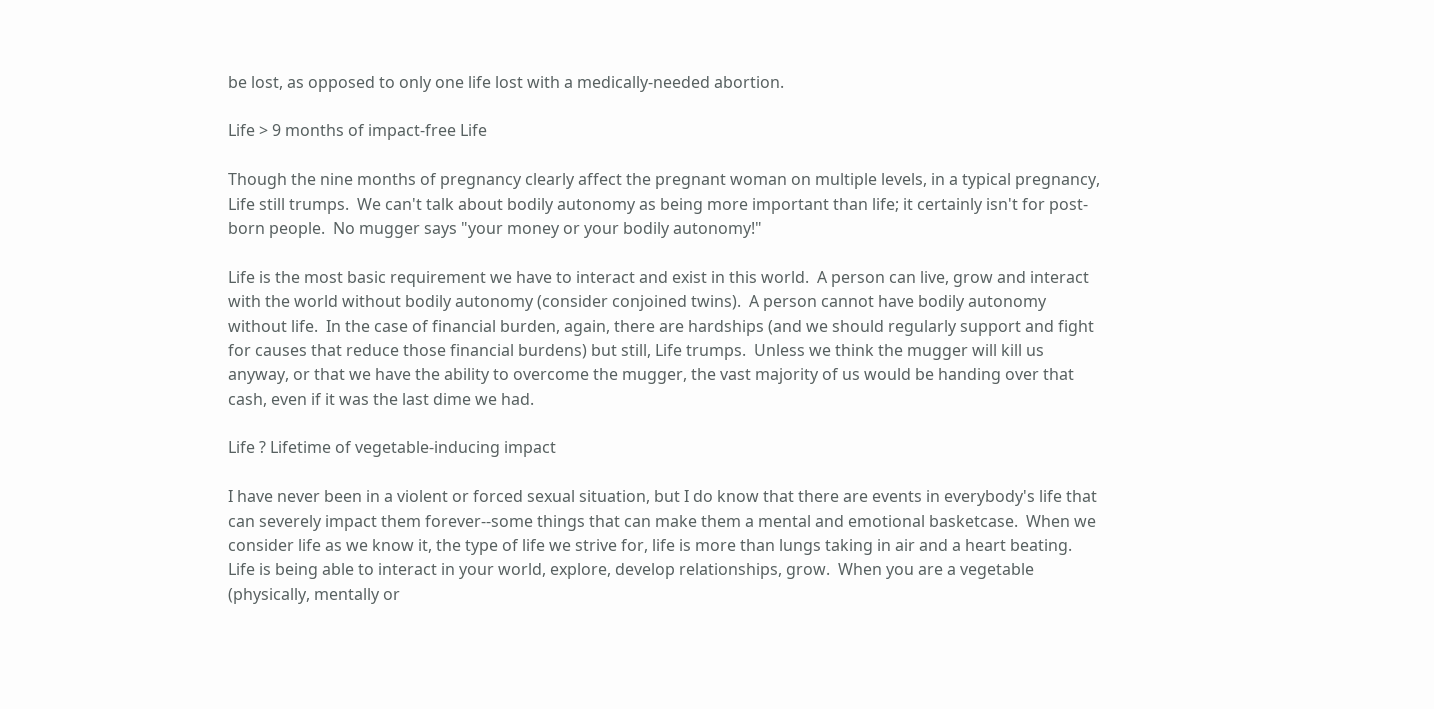be lost, as opposed to only one life lost with a medically-needed abortion.

Life > 9 months of impact-free Life

Though the nine months of pregnancy clearly affect the pregnant woman on multiple levels, in a typical pregnancy, Life still trumps.  We can't talk about bodily autonomy as being more important than life; it certainly isn't for post-born people.  No mugger says "your money or your bodily autonomy!"

Life is the most basic requirement we have to interact and exist in this world.  A person can live, grow and interact with the world without bodily autonomy (consider conjoined twins).  A person cannot have bodily autonomy without life.  In the case of financial burden, again, there are hardships (and we should regularly support and fight for causes that reduce those financial burdens) but still, Life trumps.  Unless we think the mugger will kill us anyway, or that we have the ability to overcome the mugger, the vast majority of us would be handing over that cash, even if it was the last dime we had.

Life ? Lifetime of vegetable-inducing impact

I have never been in a violent or forced sexual situation, but I do know that there are events in everybody's life that can severely impact them forever--some things that can make them a mental and emotional basketcase.  When we consider life as we know it, the type of life we strive for, life is more than lungs taking in air and a heart beating.  Life is being able to interact in your world, explore, develop relationships, grow.  When you are a vegetable (physically, mentally or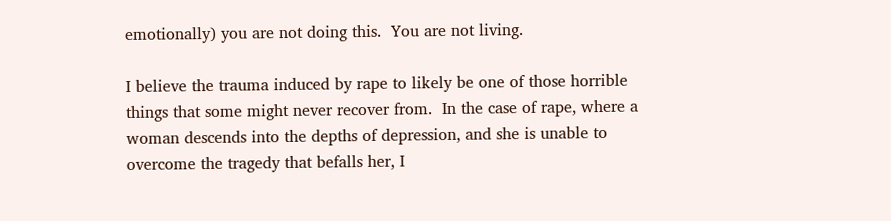emotionally) you are not doing this.  You are not living.

I believe the trauma induced by rape to likely be one of those horrible things that some might never recover from.  In the case of rape, where a woman descends into the depths of depression, and she is unable to overcome the tragedy that befalls her, I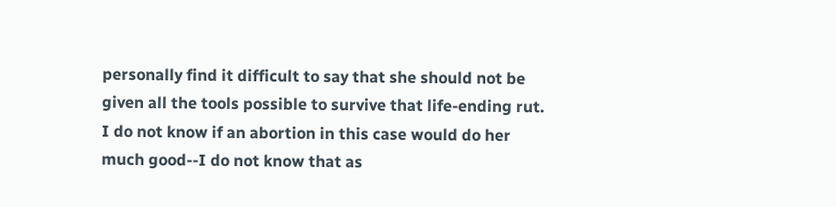personally find it difficult to say that she should not be given all the tools possible to survive that life-ending rut.  I do not know if an abortion in this case would do her much good--I do not know that as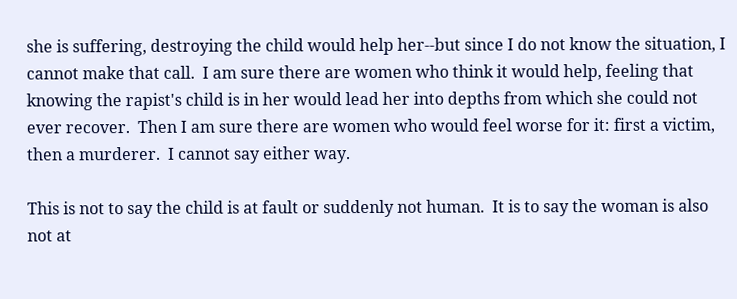she is suffering, destroying the child would help her--but since I do not know the situation, I cannot make that call.  I am sure there are women who think it would help, feeling that knowing the rapist's child is in her would lead her into depths from which she could not ever recover.  Then I am sure there are women who would feel worse for it: first a victim, then a murderer.  I cannot say either way.

This is not to say the child is at fault or suddenly not human.  It is to say the woman is also not at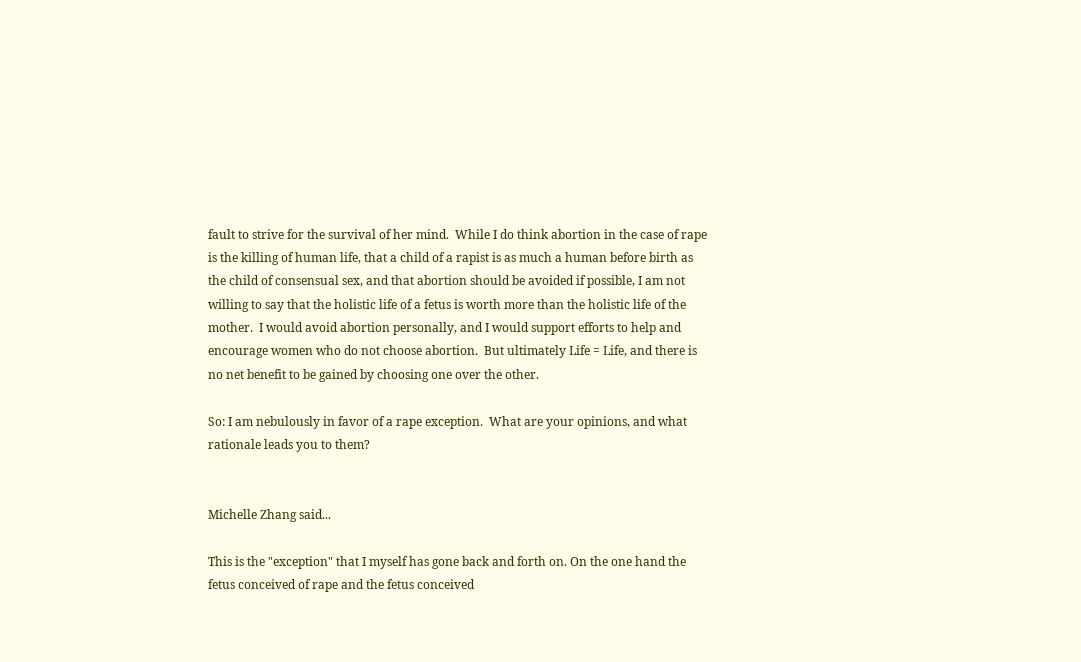fault to strive for the survival of her mind.  While I do think abortion in the case of rape is the killing of human life, that a child of a rapist is as much a human before birth as the child of consensual sex, and that abortion should be avoided if possible, I am not willing to say that the holistic life of a fetus is worth more than the holistic life of the mother.  I would avoid abortion personally, and I would support efforts to help and encourage women who do not choose abortion.  But ultimately Life = Life, and there is no net benefit to be gained by choosing one over the other.

So: I am nebulously in favor of a rape exception.  What are your opinions, and what rationale leads you to them?


Michelle Zhang said...

This is the "exception" that I myself has gone back and forth on. On the one hand the fetus conceived of rape and the fetus conceived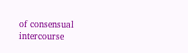of consensual intercourse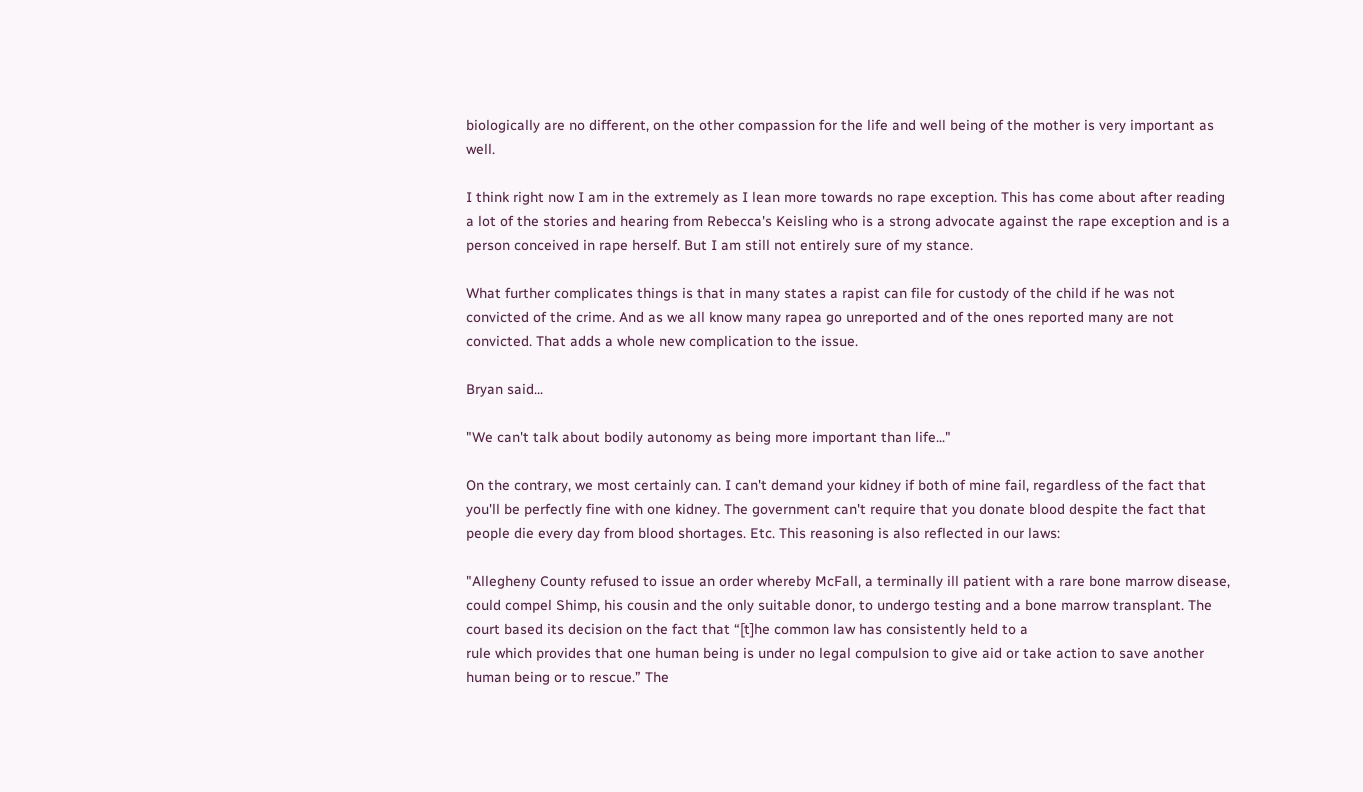biologically are no different, on the other compassion for the life and well being of the mother is very important as well.

I think right now I am in the extremely as I lean more towards no rape exception. This has come about after reading a lot of the stories and hearing from Rebecca's Keisling who is a strong advocate against the rape exception and is a person conceived in rape herself. But I am still not entirely sure of my stance.

What further complicates things is that in many states a rapist can file for custody of the child if he was not convicted of the crime. And as we all know many rapea go unreported and of the ones reported many are not convicted. That adds a whole new complication to the issue.

Bryan said...

"We can't talk about bodily autonomy as being more important than life..."

On the contrary, we most certainly can. I can't demand your kidney if both of mine fail, regardless of the fact that you'll be perfectly fine with one kidney. The government can't require that you donate blood despite the fact that people die every day from blood shortages. Etc. This reasoning is also reflected in our laws:

"Allegheny County refused to issue an order whereby McFall, a terminally ill patient with a rare bone marrow disease, could compel Shimp, his cousin and the only suitable donor, to undergo testing and a bone marrow transplant. The court based its decision on the fact that “[t]he common law has consistently held to a
rule which provides that one human being is under no legal compulsion to give aid or take action to save another human being or to rescue.” The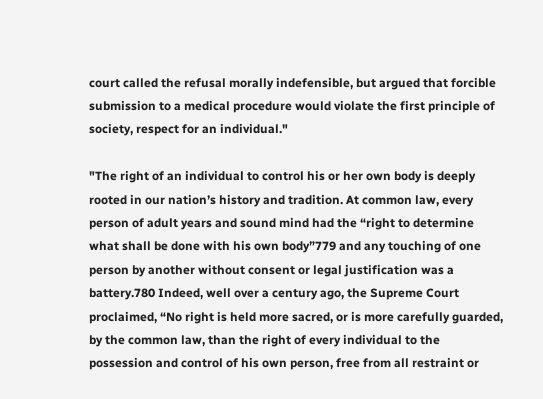court called the refusal morally indefensible, but argued that forcible submission to a medical procedure would violate the first principle of society, respect for an individual."

"The right of an individual to control his or her own body is deeply rooted in our nation’s history and tradition. At common law, every person of adult years and sound mind had the “right to determine what shall be done with his own body”779 and any touching of one person by another without consent or legal justification was a battery.780 Indeed, well over a century ago, the Supreme Court proclaimed, “No right is held more sacred, or is more carefully guarded, by the common law, than the right of every individual to the possession and control of his own person, free from all restraint or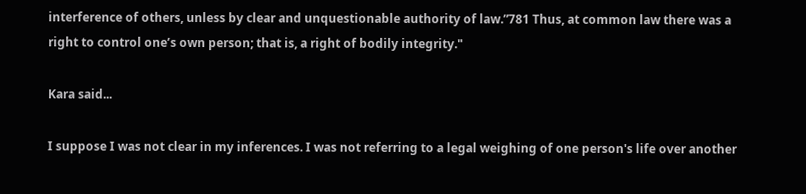interference of others, unless by clear and unquestionable authority of law.”781 Thus, at common law there was a right to control one’s own person; that is, a right of bodily integrity."

Kara said...

I suppose I was not clear in my inferences. I was not referring to a legal weighing of one person's life over another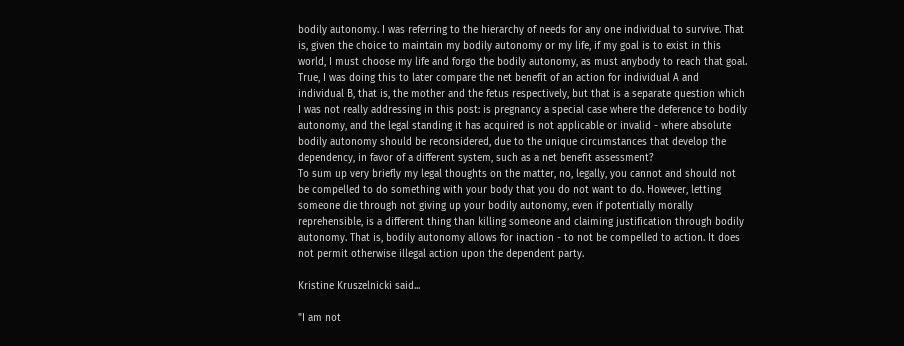bodily autonomy. I was referring to the hierarchy of needs for any one individual to survive. That is, given the choice to maintain my bodily autonomy or my life, if my goal is to exist in this world, I must choose my life and forgo the bodily autonomy, as must anybody to reach that goal.
True, I was doing this to later compare the net benefit of an action for individual A and individual B, that is, the mother and the fetus respectively, but that is a separate question which I was not really addressing in this post: is pregnancy a special case where the deference to bodily autonomy, and the legal standing it has acquired is not applicable or invalid - where absolute bodily autonomy should be reconsidered, due to the unique circumstances that develop the dependency, in favor of a different system, such as a net benefit assessment?
To sum up very briefly my legal thoughts on the matter, no, legally, you cannot and should not be compelled to do something with your body that you do not want to do. However, letting someone die through not giving up your bodily autonomy, even if potentially morally reprehensible, is a different thing than killing someone and claiming justification through bodily autonomy. That is, bodily autonomy allows for inaction - to not be compelled to action. It does not permit otherwise illegal action upon the dependent party.

Kristine Kruszelnicki said...

"I am not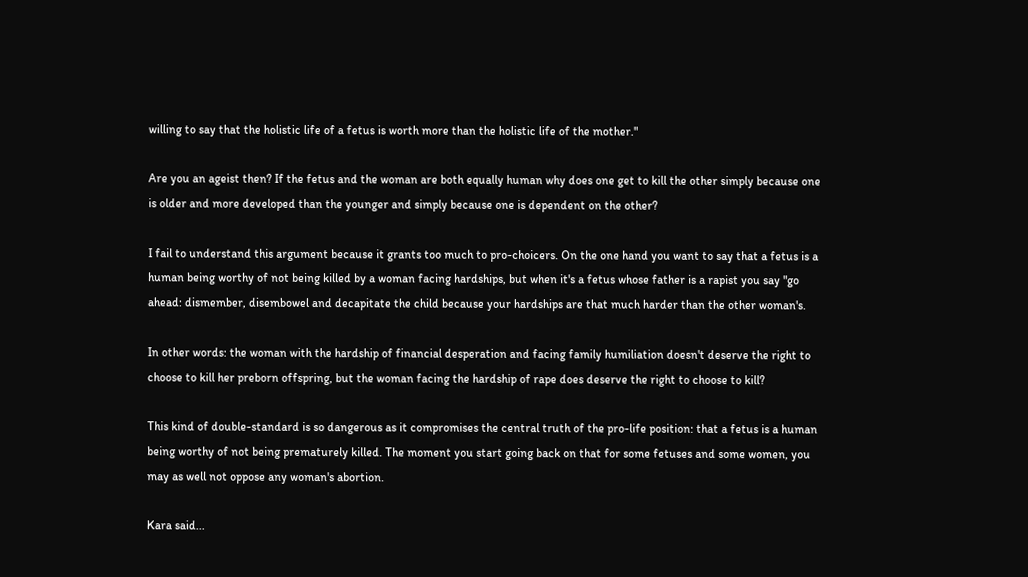willing to say that the holistic life of a fetus is worth more than the holistic life of the mother."

Are you an ageist then? If the fetus and the woman are both equally human why does one get to kill the other simply because one is older and more developed than the younger and simply because one is dependent on the other?

I fail to understand this argument because it grants too much to pro-choicers. On the one hand you want to say that a fetus is a human being worthy of not being killed by a woman facing hardships, but when it's a fetus whose father is a rapist you say "go ahead: dismember, disembowel and decapitate the child because your hardships are that much harder than the other woman's.

In other words: the woman with the hardship of financial desperation and facing family humiliation doesn't deserve the right to choose to kill her preborn offspring, but the woman facing the hardship of rape does deserve the right to choose to kill?

This kind of double-standard is so dangerous as it compromises the central truth of the pro-life position: that a fetus is a human being worthy of not being prematurely killed. The moment you start going back on that for some fetuses and some women, you may as well not oppose any woman's abortion.

Kara said...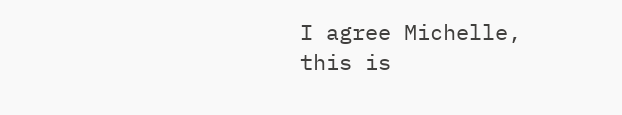I agree Michelle, this is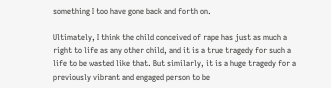something I too have gone back and forth on.

Ultimately, I think the child conceived of rape has just as much a right to life as any other child, and it is a true tragedy for such a life to be wasted like that. But similarly, it is a huge tragedy for a previously vibrant and engaged person to be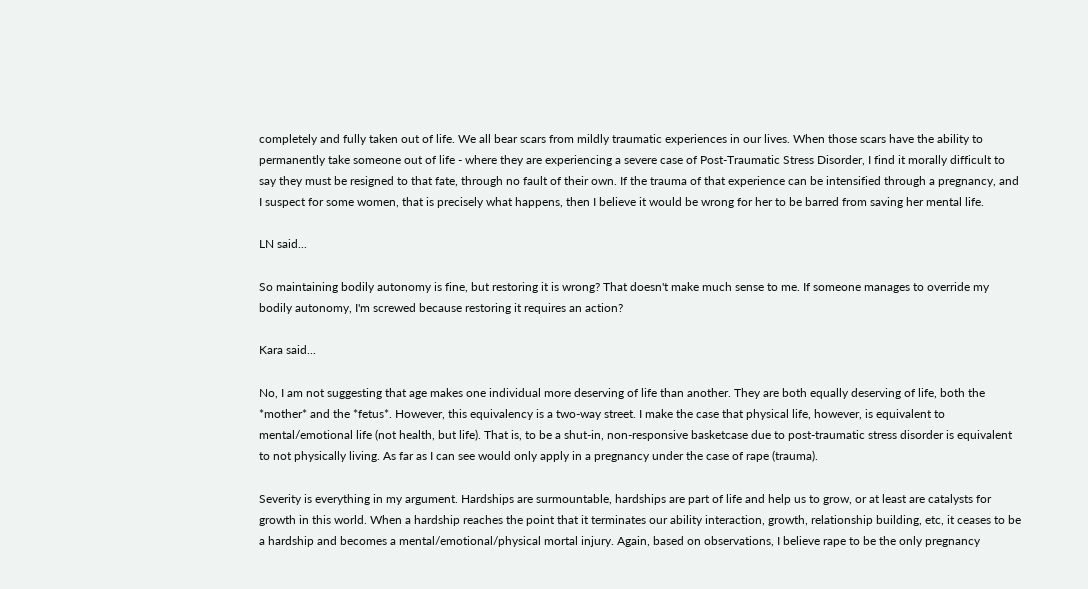completely and fully taken out of life. We all bear scars from mildly traumatic experiences in our lives. When those scars have the ability to permanently take someone out of life - where they are experiencing a severe case of Post-Traumatic Stress Disorder, I find it morally difficult to say they must be resigned to that fate, through no fault of their own. If the trauma of that experience can be intensified through a pregnancy, and I suspect for some women, that is precisely what happens, then I believe it would be wrong for her to be barred from saving her mental life.

LN said...

So maintaining bodily autonomy is fine, but restoring it is wrong? That doesn't make much sense to me. If someone manages to override my bodily autonomy, I'm screwed because restoring it requires an action?

Kara said...

No, I am not suggesting that age makes one individual more deserving of life than another. They are both equally deserving of life, both the *mother* and the *fetus*. However, this equivalency is a two-way street. I make the case that physical life, however, is equivalent to mental/emotional life (not health, but life). That is, to be a shut-in, non-responsive basketcase due to post-traumatic stress disorder is equivalent to not physically living. As far as I can see would only apply in a pregnancy under the case of rape (trauma).

Severity is everything in my argument. Hardships are surmountable, hardships are part of life and help us to grow, or at least are catalysts for growth in this world. When a hardship reaches the point that it terminates our ability interaction, growth, relationship building, etc, it ceases to be a hardship and becomes a mental/emotional/physical mortal injury. Again, based on observations, I believe rape to be the only pregnancy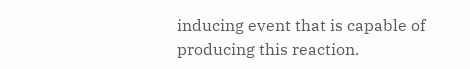inducing event that is capable of producing this reaction.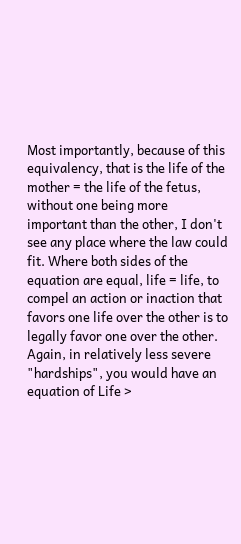Most importantly, because of this equivalency, that is the life of the mother = the life of the fetus, without one being more important than the other, I don't see any place where the law could fit. Where both sides of the equation are equal, life = life, to compel an action or inaction that favors one life over the other is to legally favor one over the other. Again, in relatively less severe "hardships", you would have an equation of Life >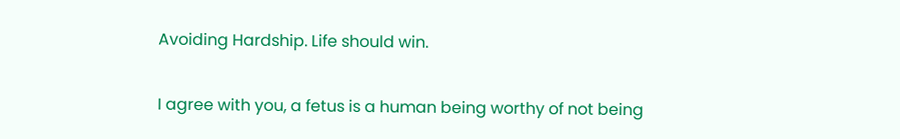Avoiding Hardship. Life should win.

I agree with you, a fetus is a human being worthy of not being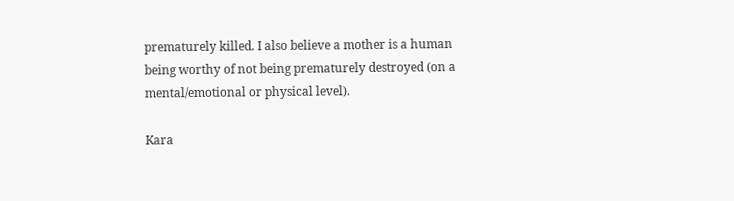prematurely killed. I also believe a mother is a human being worthy of not being prematurely destroyed (on a mental/emotional or physical level).

Kara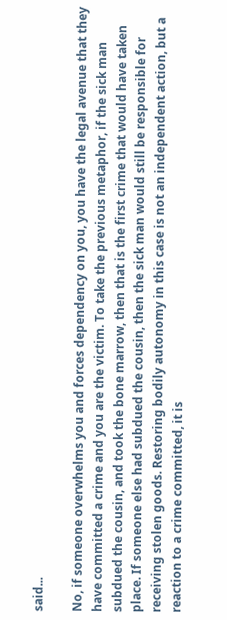said...

No, if someone overwhelms you and forces dependency on you, you have the legal avenue that they have committed a crime and you are the victim. To take the previous metaphor, if the sick man subdued the cousin, and took the bone marrow, then that is the first crime that would have taken place. If someone else had subdued the cousin, then the sick man would still be responsible for receiving stolen goods. Restoring bodily autonomy in this case is not an independent action, but a reaction to a crime committed, it is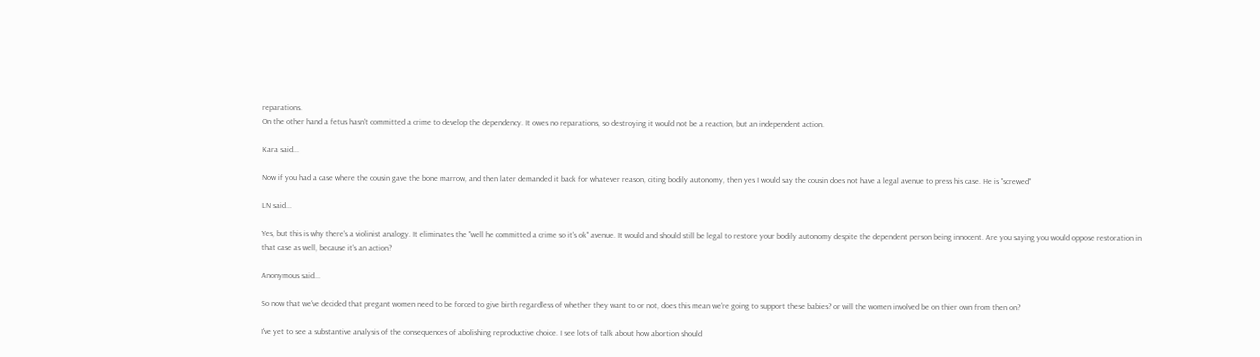reparations.
On the other hand a fetus hasn't committed a crime to develop the dependency. It owes no reparations, so destroying it would not be a reaction, but an independent action.

Kara said...

Now if you had a case where the cousin gave the bone marrow, and then later demanded it back for whatever reason, citing bodily autonomy, then yes I would say the cousin does not have a legal avenue to press his case. He is "screwed"

LN said...

Yes, but this is why there's a violinist analogy. It eliminates the "well he committed a crime so it's ok" avenue. It would and should still be legal to restore your bodily autonomy despite the dependent person being innocent. Are you saying you would oppose restoration in that case as well, because it's an action?

Anonymous said...

So now that we've decided that pregant women need to be forced to give birth regardless of whether they want to or not, does this mean we're going to support these babies? or will the women involved be on thier own from then on?

I've yet to see a substantive analysis of the consequences of abolishing reproductive choice. I see lots of talk about how abortion should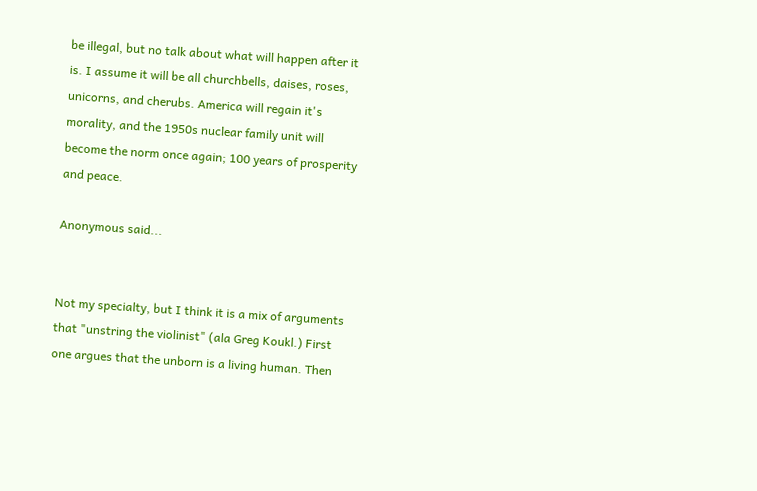be illegal, but no talk about what will happen after it is. I assume it will be all churchbells, daises, roses, unicorns, and cherubs. America will regain it's morality, and the 1950s nuclear family unit will become the norm once again; 100 years of prosperity and peace.

Anonymous said...


Not my specialty, but I think it is a mix of arguments that "unstring the violinist" (ala Greg Koukl.) First one argues that the unborn is a living human. Then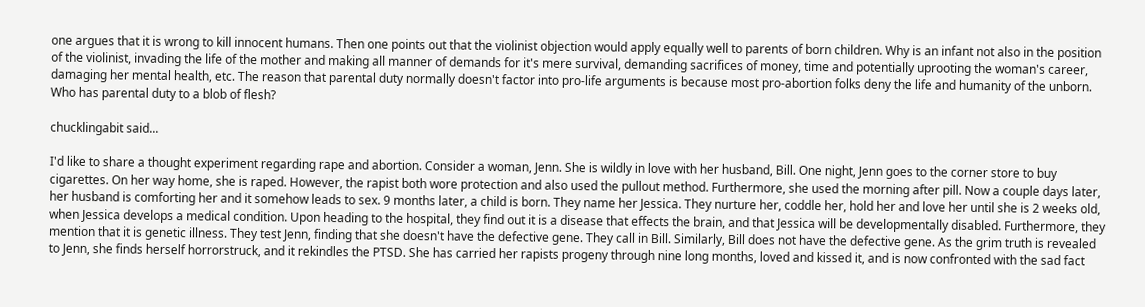one argues that it is wrong to kill innocent humans. Then one points out that the violinist objection would apply equally well to parents of born children. Why is an infant not also in the position of the violinist, invading the life of the mother and making all manner of demands for it's mere survival, demanding sacrifices of money, time and potentially uprooting the woman's career, damaging her mental health, etc. The reason that parental duty normally doesn't factor into pro-life arguments is because most pro-abortion folks deny the life and humanity of the unborn. Who has parental duty to a blob of flesh?

chucklingabit said...

I'd like to share a thought experiment regarding rape and abortion. Consider a woman, Jenn. She is wildly in love with her husband, Bill. One night, Jenn goes to the corner store to buy cigarettes. On her way home, she is raped. However, the rapist both wore protection and also used the pullout method. Furthermore, she used the morning after pill. Now a couple days later, her husband is comforting her and it somehow leads to sex. 9 months later, a child is born. They name her Jessica. They nurture her, coddle her, hold her and love her until she is 2 weeks old, when Jessica develops a medical condition. Upon heading to the hospital, they find out it is a disease that effects the brain, and that Jessica will be developmentally disabled. Furthermore, they mention that it is genetic illness. They test Jenn, finding that she doesn't have the defective gene. They call in Bill. Similarly, Bill does not have the defective gene. As the grim truth is revealed to Jenn, she finds herself horrorstruck, and it rekindles the PTSD. She has carried her rapists progeny through nine long months, loved and kissed it, and is now confronted with the sad fact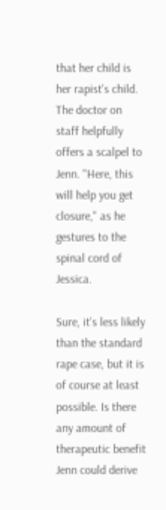that her child is her rapist's child. The doctor on staff helpfully offers a scalpel to Jenn. "Here, this will help you get closure," as he gestures to the spinal cord of Jessica.

Sure, it's less likely than the standard rape case, but it is of course at least possible. Is there any amount of therapeutic benefit Jenn could derive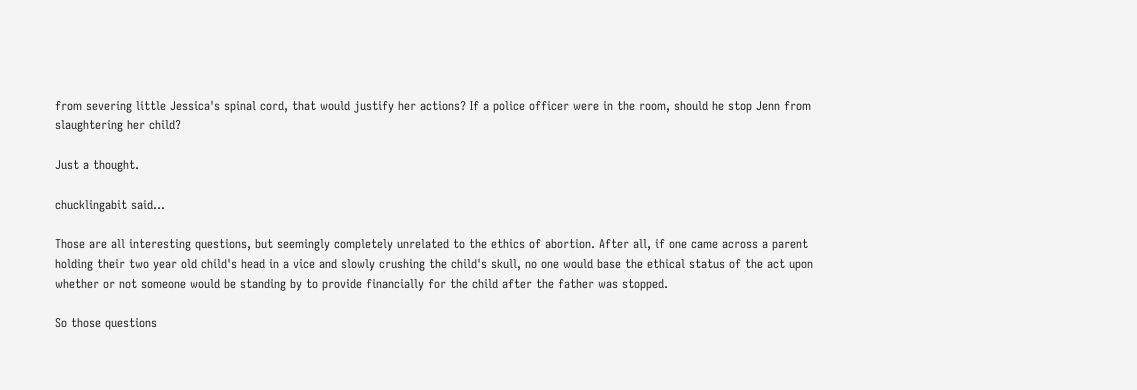from severing little Jessica's spinal cord, that would justify her actions? If a police officer were in the room, should he stop Jenn from slaughtering her child?

Just a thought.

chucklingabit said...

Those are all interesting questions, but seemingly completely unrelated to the ethics of abortion. After all, if one came across a parent holding their two year old child's head in a vice and slowly crushing the child's skull, no one would base the ethical status of the act upon whether or not someone would be standing by to provide financially for the child after the father was stopped.

So those questions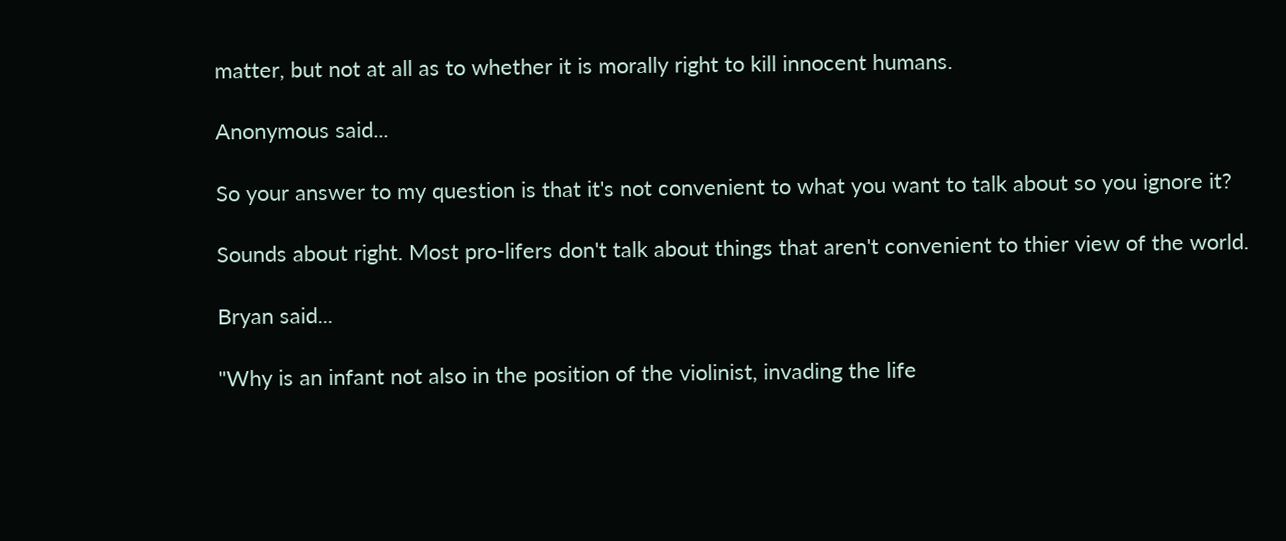matter, but not at all as to whether it is morally right to kill innocent humans.

Anonymous said...

So your answer to my question is that it's not convenient to what you want to talk about so you ignore it?

Sounds about right. Most pro-lifers don't talk about things that aren't convenient to thier view of the world.

Bryan said...

"Why is an infant not also in the position of the violinist, invading the life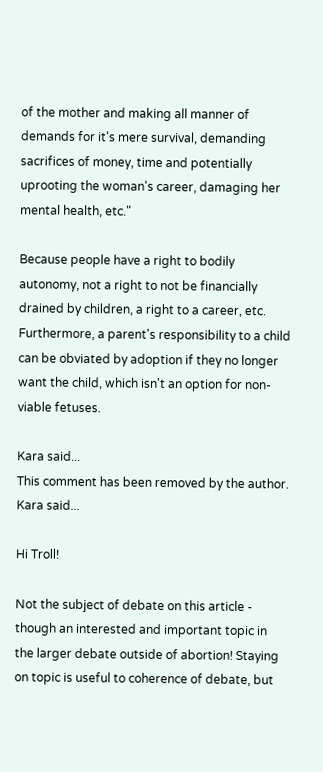of the mother and making all manner of demands for it's mere survival, demanding sacrifices of money, time and potentially uprooting the woman's career, damaging her mental health, etc."

Because people have a right to bodily autonomy, not a right to not be financially drained by children, a right to a career, etc. Furthermore, a parent's responsibility to a child can be obviated by adoption if they no longer want the child, which isn't an option for non-viable fetuses.

Kara said...
This comment has been removed by the author.
Kara said...

Hi Troll!

Not the subject of debate on this article - though an interested and important topic in the larger debate outside of abortion! Staying on topic is useful to coherence of debate, but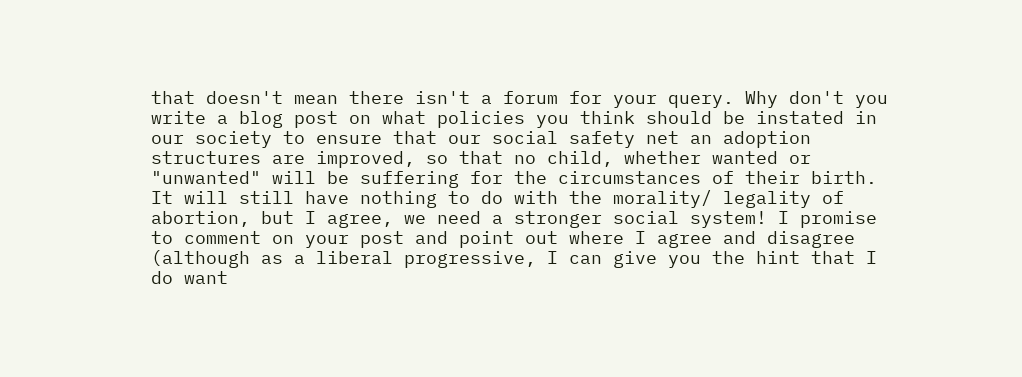that doesn't mean there isn't a forum for your query. Why don't you write a blog post on what policies you think should be instated in our society to ensure that our social safety net an adoption structures are improved, so that no child, whether wanted or "unwanted" will be suffering for the circumstances of their birth.
It will still have nothing to do with the morality/ legality of abortion, but I agree, we need a stronger social system! I promise to comment on your post and point out where I agree and disagree (although as a liberal progressive, I can give you the hint that I do want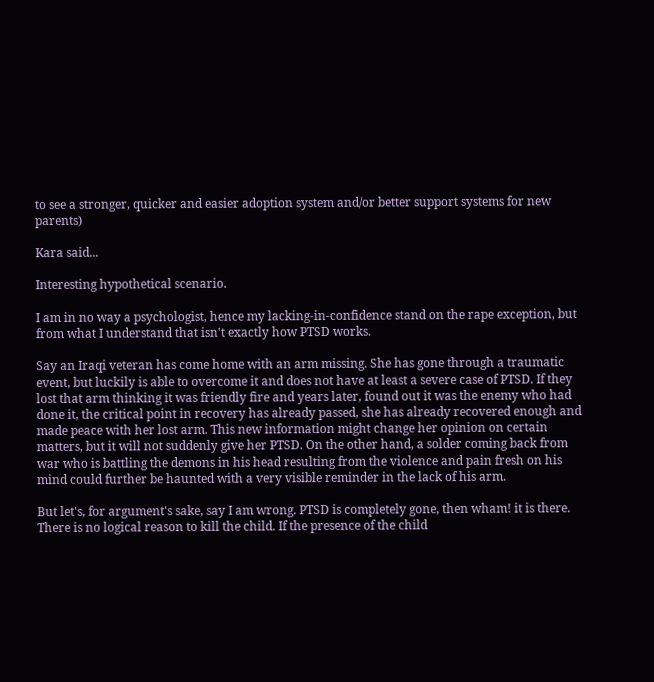to see a stronger, quicker and easier adoption system and/or better support systems for new parents)

Kara said...

Interesting hypothetical scenario.

I am in no way a psychologist, hence my lacking-in-confidence stand on the rape exception, but from what I understand that isn't exactly how PTSD works.

Say an Iraqi veteran has come home with an arm missing. She has gone through a traumatic event, but luckily is able to overcome it and does not have at least a severe case of PTSD. If they lost that arm thinking it was friendly fire and years later, found out it was the enemy who had done it, the critical point in recovery has already passed, she has already recovered enough and made peace with her lost arm. This new information might change her opinion on certain matters, but it will not suddenly give her PTSD. On the other hand, a solder coming back from war who is battling the demons in his head resulting from the violence and pain fresh on his mind could further be haunted with a very visible reminder in the lack of his arm.

But let's, for argument's sake, say I am wrong. PTSD is completely gone, then wham! it is there. There is no logical reason to kill the child. If the presence of the child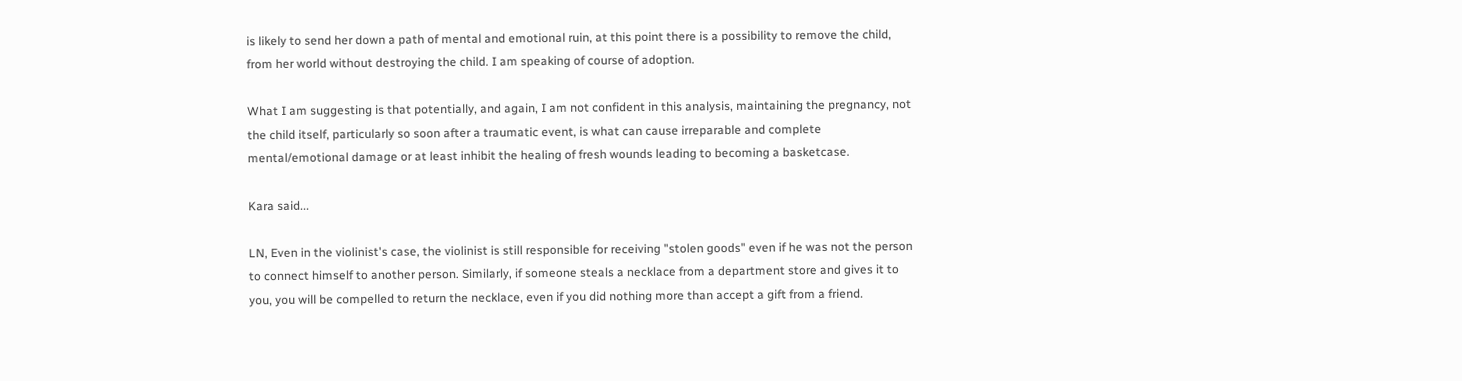is likely to send her down a path of mental and emotional ruin, at this point there is a possibility to remove the child, from her world without destroying the child. I am speaking of course of adoption.

What I am suggesting is that potentially, and again, I am not confident in this analysis, maintaining the pregnancy, not the child itself, particularly so soon after a traumatic event, is what can cause irreparable and complete mental/emotional damage or at least inhibit the healing of fresh wounds leading to becoming a basketcase.

Kara said...

LN, Even in the violinist's case, the violinist is still responsible for receiving "stolen goods" even if he was not the person to connect himself to another person. Similarly, if someone steals a necklace from a department store and gives it to you, you will be compelled to return the necklace, even if you did nothing more than accept a gift from a friend.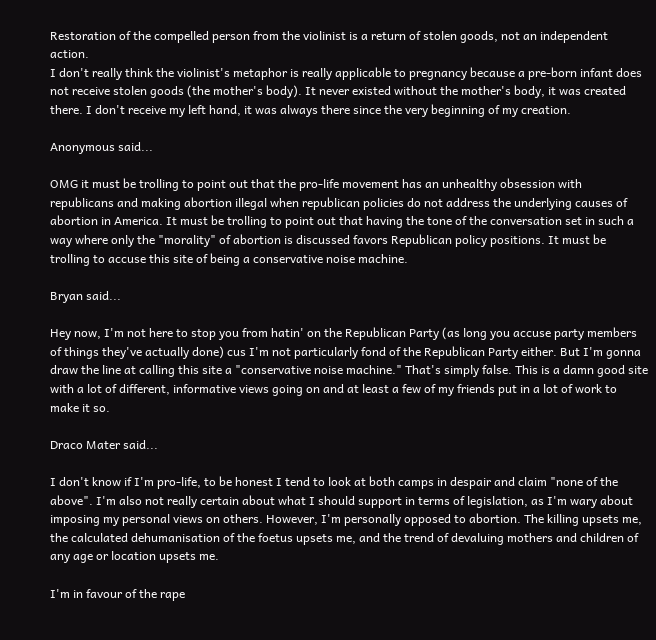Restoration of the compelled person from the violinist is a return of stolen goods, not an independent action.
I don't really think the violinist's metaphor is really applicable to pregnancy because a pre-born infant does not receive stolen goods (the mother's body). It never existed without the mother's body, it was created there. I don't receive my left hand, it was always there since the very beginning of my creation.

Anonymous said...

OMG it must be trolling to point out that the pro-life movement has an unhealthy obsession with republicans and making abortion illegal when republican policies do not address the underlying causes of abortion in America. It must be trolling to point out that having the tone of the conversation set in such a way where only the "morality" of abortion is discussed favors Republican policy positions. It must be trolling to accuse this site of being a conservative noise machine.

Bryan said...

Hey now, I'm not here to stop you from hatin' on the Republican Party (as long you accuse party members of things they've actually done) cus I'm not particularly fond of the Republican Party either. But I'm gonna draw the line at calling this site a "conservative noise machine." That's simply false. This is a damn good site with a lot of different, informative views going on and at least a few of my friends put in a lot of work to make it so.

Draco Mater said...

I don't know if I'm pro-life, to be honest I tend to look at both camps in despair and claim "none of the above". I'm also not really certain about what I should support in terms of legislation, as I'm wary about imposing my personal views on others. However, I'm personally opposed to abortion. The killing upsets me, the calculated dehumanisation of the foetus upsets me, and the trend of devaluing mothers and children of any age or location upsets me.

I'm in favour of the rape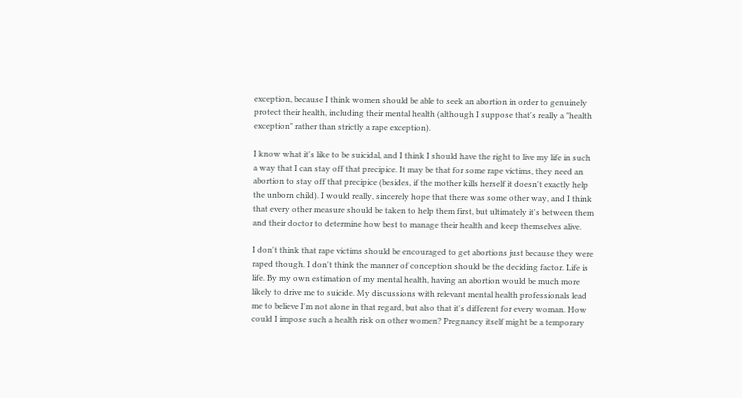exception, because I think women should be able to seek an abortion in order to genuinely protect their health, including their mental health (although I suppose that's really a "health exception" rather than strictly a rape exception).

I know what it's like to be suicidal, and I think I should have the right to live my life in such a way that I can stay off that precipice. It may be that for some rape victims, they need an abortion to stay off that precipice (besides, if the mother kills herself it doesn't exactly help the unborn child). I would really, sincerely hope that there was some other way, and I think that every other measure should be taken to help them first, but ultimately it's between them and their doctor to determine how best to manage their health and keep themselves alive.

I don't think that rape victims should be encouraged to get abortions just because they were raped though. I don't think the manner of conception should be the deciding factor. Life is life. By my own estimation of my mental health, having an abortion would be much more likely to drive me to suicide. My discussions with relevant mental health professionals lead me to believe I'm not alone in that regard, but also that it's different for every woman. How could I impose such a health risk on other women? Pregnancy itself might be a temporary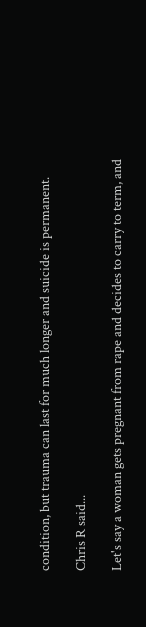condition, but trauma can last for much longer and suicide is permanent.

Chris R said...

Let's say a woman gets pregnant from rape and decides to carry to term, and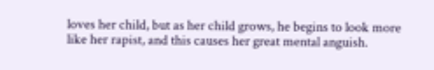loves her child, but as her child grows, he begins to look more like her rapist, and this causes her great mental anguish.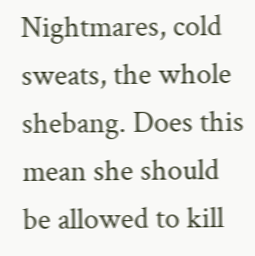Nightmares, cold sweats, the whole shebang. Does this mean she should be allowed to kill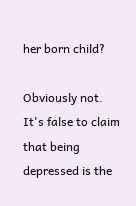her born child?

Obviously not. It's false to claim that being depressed is the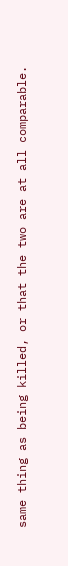same thing as being killed, or that the two are at all comparable.